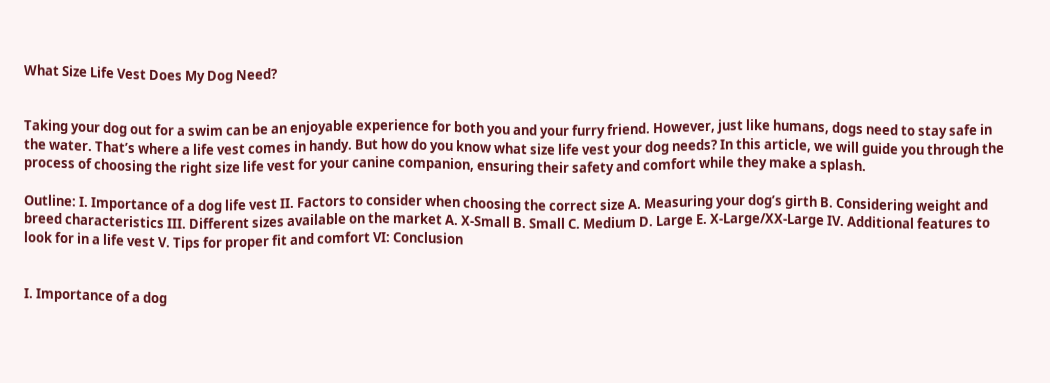What Size Life Vest Does My Dog Need?


Taking your dog out for a swim can be an enjoyable experience for both you and your furry friend. However, just like humans, dogs need to stay safe in the water. That’s where a life vest comes in handy. But how do you know what size life vest your dog needs? In this article, we will guide you through the process of choosing the right size life vest for your canine companion, ensuring their safety and comfort while they make a splash.

Outline: I. Importance of a dog life vest II. Factors to consider when choosing the correct size A. Measuring your dog’s girth B. Considering weight and breed characteristics III. Different sizes available on the market A. X-Small B. Small C. Medium D. Large E. X-Large/XX-Large IV. Additional features to look for in a life vest V. Tips for proper fit and comfort VI: Conclusion


I. Importance of a dog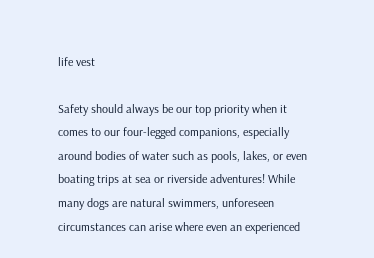life vest

Safety should always be our top priority when it comes to our four-legged companions, especially around bodies of water such as pools, lakes, or even boating trips at sea or riverside adventures! While many dogs are natural swimmers, unforeseen circumstances can arise where even an experienced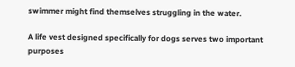swimmer might find themselves struggling in the water.

A life vest designed specifically for dogs serves two important purposes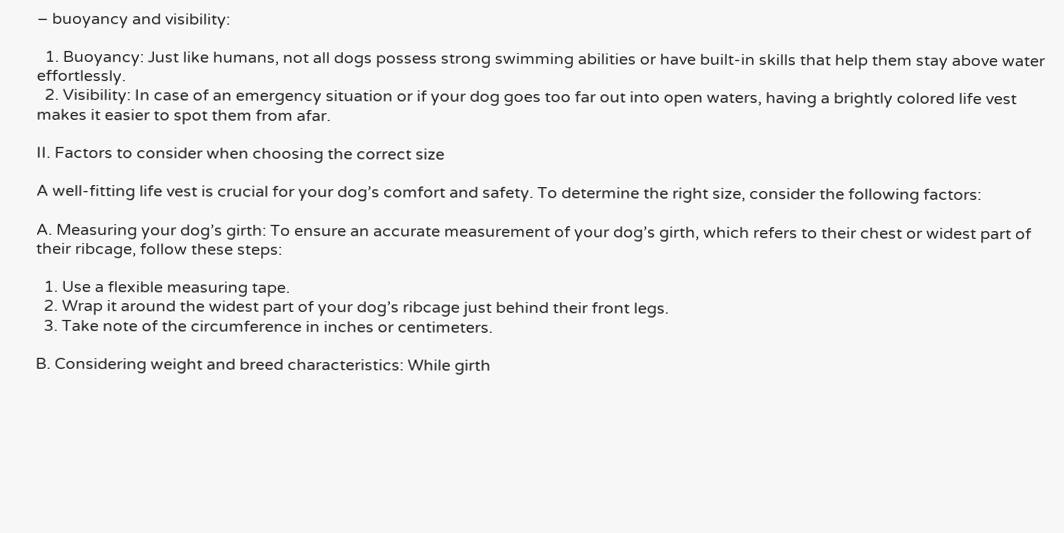– buoyancy and visibility:

  1. Buoyancy: Just like humans, not all dogs possess strong swimming abilities or have built-in skills that help them stay above water effortlessly.
  2. Visibility: In case of an emergency situation or if your dog goes too far out into open waters, having a brightly colored life vest makes it easier to spot them from afar.

II. Factors to consider when choosing the correct size

A well-fitting life vest is crucial for your dog’s comfort and safety. To determine the right size, consider the following factors:

A. Measuring your dog’s girth: To ensure an accurate measurement of your dog’s girth, which refers to their chest or widest part of their ribcage, follow these steps:

  1. Use a flexible measuring tape.
  2. Wrap it around the widest part of your dog’s ribcage just behind their front legs.
  3. Take note of the circumference in inches or centimeters.

B. Considering weight and breed characteristics: While girth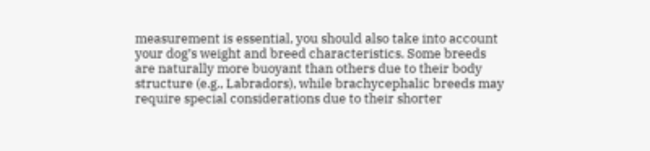measurement is essential, you should also take into account your dog’s weight and breed characteristics. Some breeds are naturally more buoyant than others due to their body structure (e.g., Labradors), while brachycephalic breeds may require special considerations due to their shorter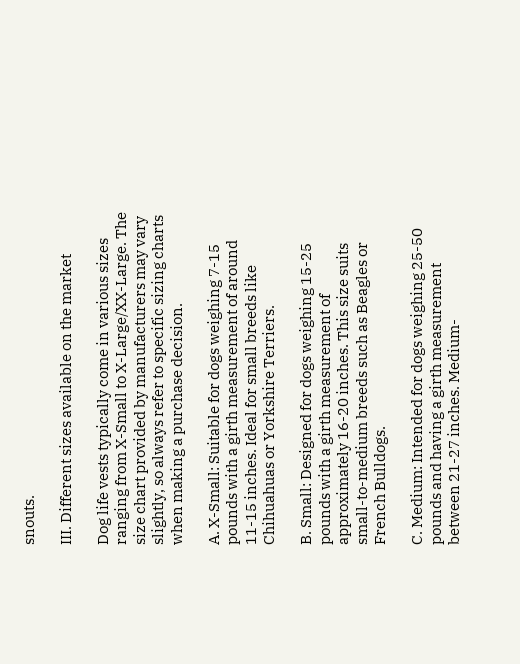snouts.

III. Different sizes available on the market

Dog life vests typically come in various sizes ranging from X-Small to X-Large/XX-Large. The size chart provided by manufacturers may vary slightly, so always refer to specific sizing charts when making a purchase decision.

A. X-Small: Suitable for dogs weighing 7-15 pounds with a girth measurement of around 11-15 inches. Ideal for small breeds like Chihuahuas or Yorkshire Terriers.

B. Small: Designed for dogs weighing 15-25 pounds with a girth measurement of approximately 16-20 inches. This size suits small-to-medium breeds such as Beagles or French Bulldogs.

C. Medium: Intended for dogs weighing 25-50 pounds and having a girth measurement between 21-27 inches. Medium-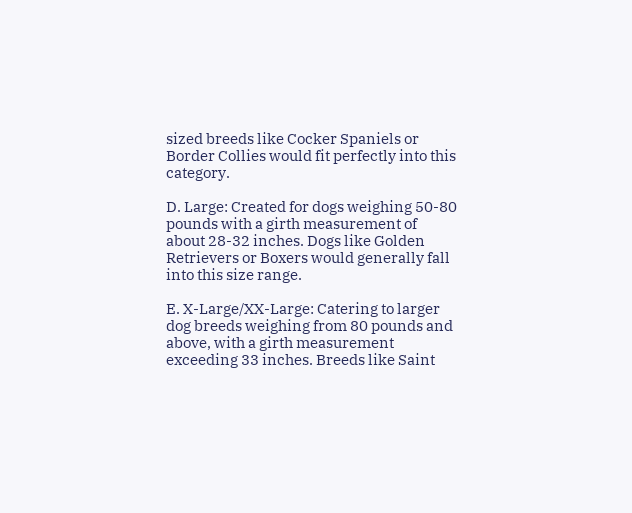sized breeds like Cocker Spaniels or Border Collies would fit perfectly into this category.

D. Large: Created for dogs weighing 50-80 pounds with a girth measurement of about 28-32 inches. Dogs like Golden Retrievers or Boxers would generally fall into this size range.

E. X-Large/XX-Large: Catering to larger dog breeds weighing from 80 pounds and above, with a girth measurement exceeding 33 inches. Breeds like Saint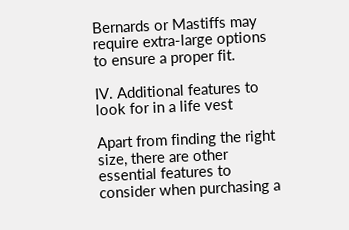Bernards or Mastiffs may require extra-large options to ensure a proper fit.

IV. Additional features to look for in a life vest

Apart from finding the right size, there are other essential features to consider when purchasing a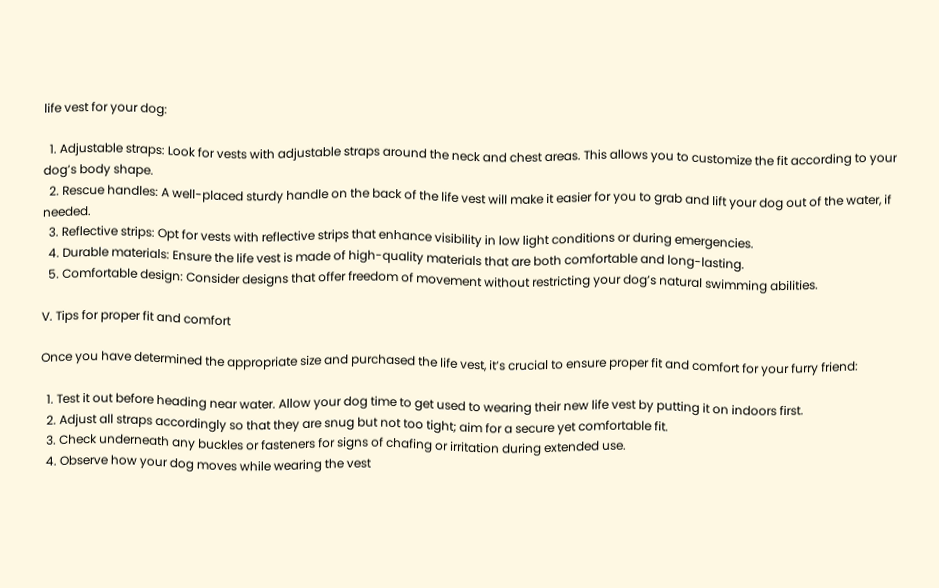life vest for your dog:

  1. Adjustable straps: Look for vests with adjustable straps around the neck and chest areas. This allows you to customize the fit according to your dog’s body shape.
  2. Rescue handles: A well-placed sturdy handle on the back of the life vest will make it easier for you to grab and lift your dog out of the water, if needed.
  3. Reflective strips: Opt for vests with reflective strips that enhance visibility in low light conditions or during emergencies.
  4. Durable materials: Ensure the life vest is made of high-quality materials that are both comfortable and long-lasting.
  5. Comfortable design: Consider designs that offer freedom of movement without restricting your dog’s natural swimming abilities.

V. Tips for proper fit and comfort

Once you have determined the appropriate size and purchased the life vest, it’s crucial to ensure proper fit and comfort for your furry friend:

  1. Test it out before heading near water. Allow your dog time to get used to wearing their new life vest by putting it on indoors first.
  2. Adjust all straps accordingly so that they are snug but not too tight; aim for a secure yet comfortable fit.
  3. Check underneath any buckles or fasteners for signs of chafing or irritation during extended use.
  4. Observe how your dog moves while wearing the vest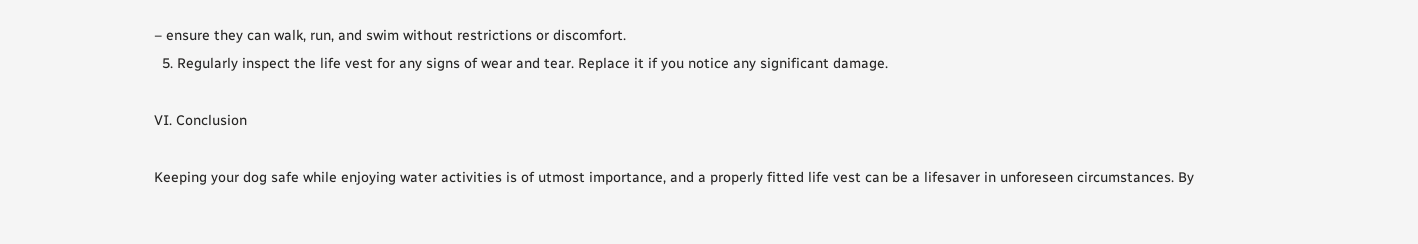– ensure they can walk, run, and swim without restrictions or discomfort.
  5. Regularly inspect the life vest for any signs of wear and tear. Replace it if you notice any significant damage.

VI. Conclusion

Keeping your dog safe while enjoying water activities is of utmost importance, and a properly fitted life vest can be a lifesaver in unforeseen circumstances. By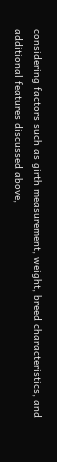considering factors such as girth measurement, weight, breed characteristics, and additional features discussed above,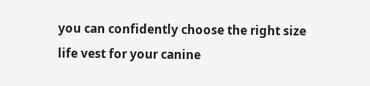you can confidently choose the right size life vest for your canine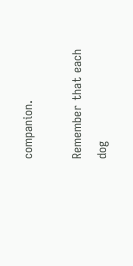companion.

Remember that each dog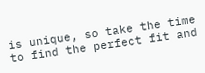is unique, so take the time to find the perfect fit and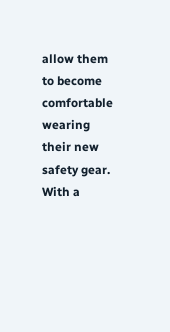allow them to become comfortable wearing their new safety gear. With a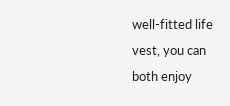well-fitted life vest, you can both enjoy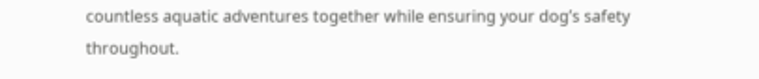countless aquatic adventures together while ensuring your dog’s safety throughout.